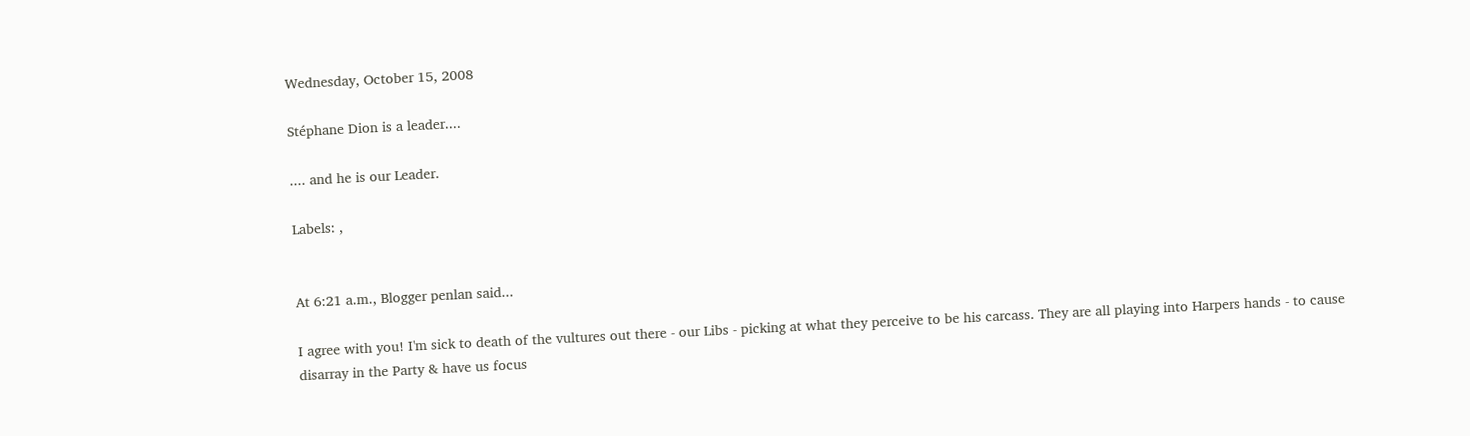Wednesday, October 15, 2008

Stéphane Dion is a leader....

.... and he is our Leader.

Labels: ,


At 6:21 a.m., Blogger penlan said...

I agree with you! I'm sick to death of the vultures out there - our Libs - picking at what they perceive to be his carcass. They are all playing into Harpers hands - to cause disarray in the Party & have us focus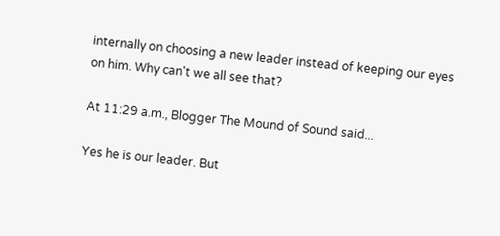internally on choosing a new leader instead of keeping our eyes on him. Why can't we all see that?

At 11:29 a.m., Blogger The Mound of Sound said...

Yes he is our leader. But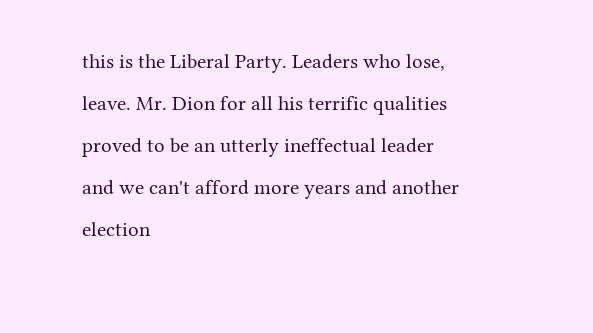this is the Liberal Party. Leaders who lose, leave. Mr. Dion for all his terrific qualities proved to be an utterly ineffectual leader and we can't afford more years and another election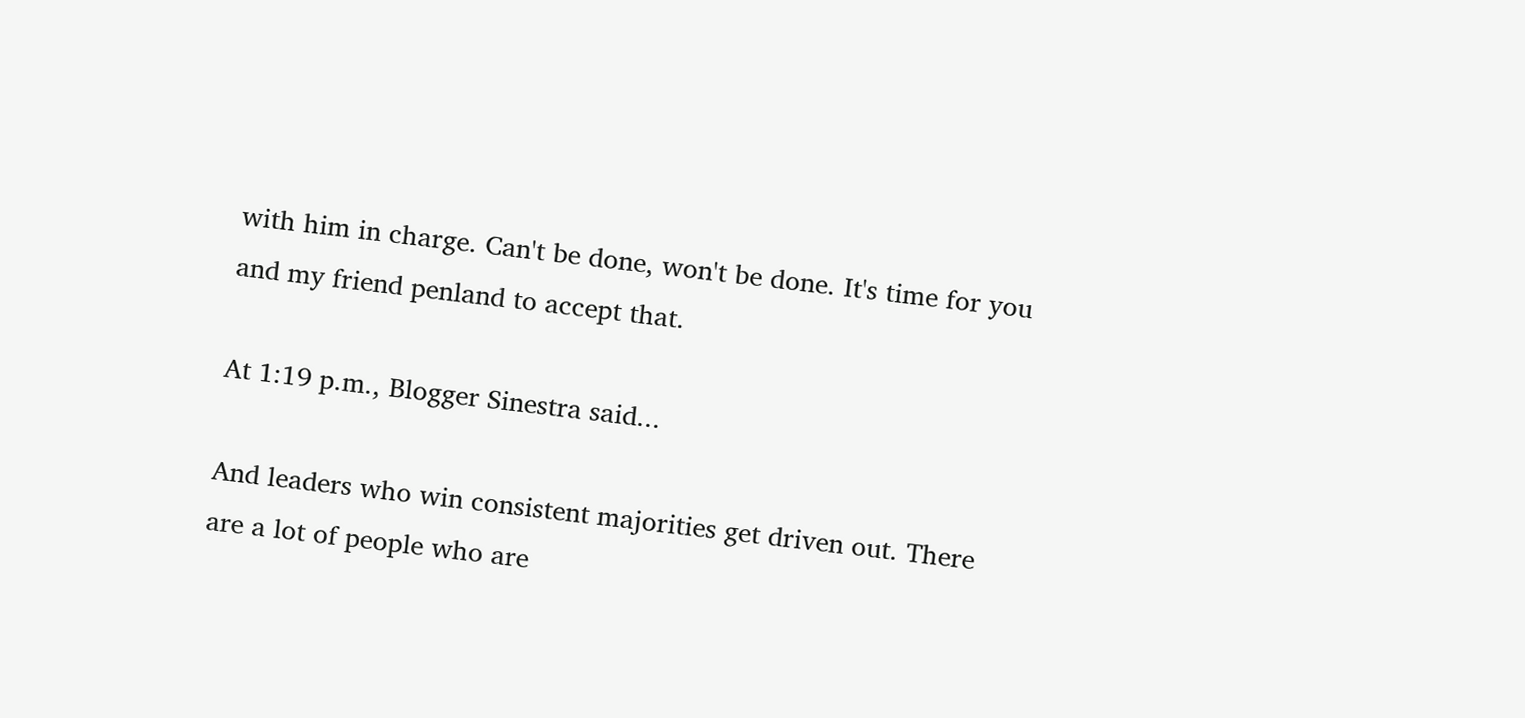with him in charge. Can't be done, won't be done. It's time for you and my friend penland to accept that.

At 1:19 p.m., Blogger Sinestra said...

And leaders who win consistent majorities get driven out. There are a lot of people who are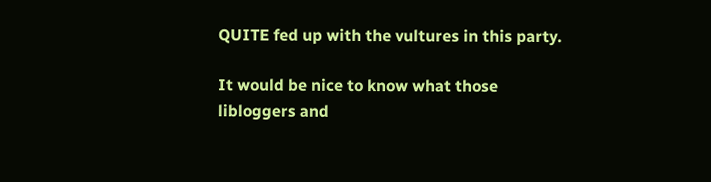QUITE fed up with the vultures in this party.

It would be nice to know what those libloggers and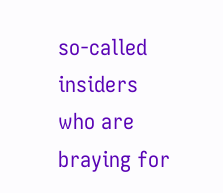so-called insiders who are braying for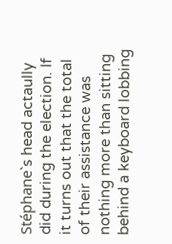Stéphane`s head actaully did during the election. If it turns out that the total of their assistance was nothing more than sitting behind a keyboard lobbing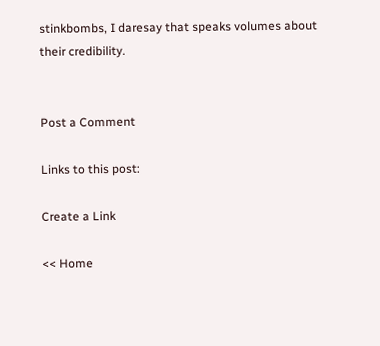stinkbombs, I daresay that speaks volumes about their credibility.


Post a Comment

Links to this post:

Create a Link

<< Home